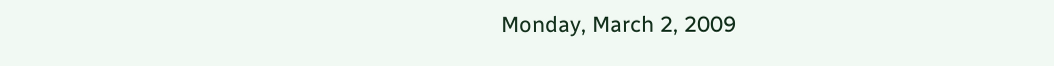Monday, March 2, 2009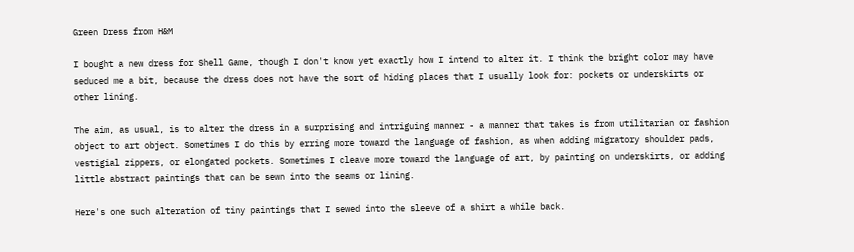Green Dress from H&M

I bought a new dress for Shell Game, though I don't know yet exactly how I intend to alter it. I think the bright color may have seduced me a bit, because the dress does not have the sort of hiding places that I usually look for: pockets or underskirts or other lining.

The aim, as usual, is to alter the dress in a surprising and intriguing manner - a manner that takes is from utilitarian or fashion object to art object. Sometimes I do this by erring more toward the language of fashion, as when adding migratory shoulder pads, vestigial zippers, or elongated pockets. Sometimes I cleave more toward the language of art, by painting on underskirts, or adding little abstract paintings that can be sewn into the seams or lining.

Here's one such alteration of tiny paintings that I sewed into the sleeve of a shirt a while back.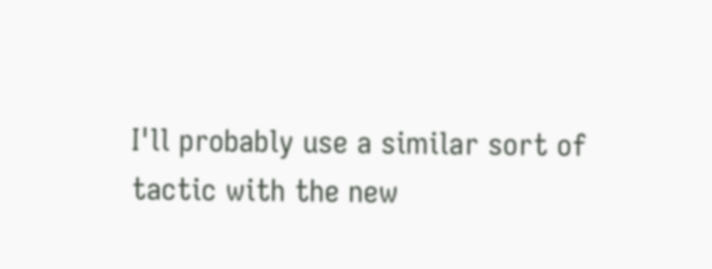I'll probably use a similar sort of tactic with the new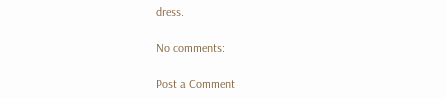dress.

No comments:

Post a Comment